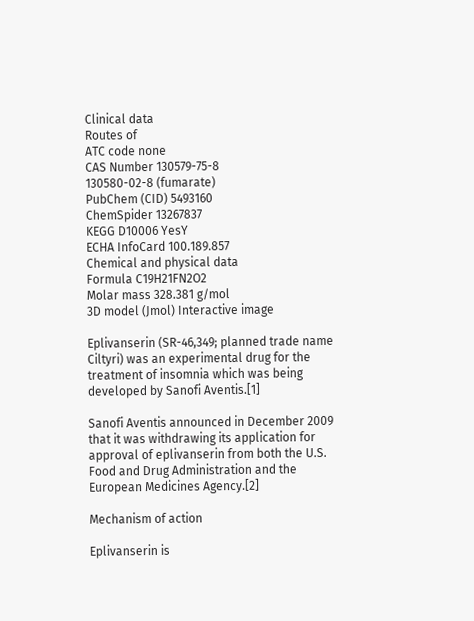Clinical data
Routes of
ATC code none
CAS Number 130579-75-8
130580-02-8 (fumarate)
PubChem (CID) 5493160
ChemSpider 13267837
KEGG D10006 YesY
ECHA InfoCard 100.189.857
Chemical and physical data
Formula C19H21FN2O2
Molar mass 328.381 g/mol
3D model (Jmol) Interactive image

Eplivanserin (SR-46,349; planned trade name Ciltyri) was an experimental drug for the treatment of insomnia which was being developed by Sanofi Aventis.[1]

Sanofi Aventis announced in December 2009 that it was withdrawing its application for approval of eplivanserin from both the U.S. Food and Drug Administration and the European Medicines Agency.[2]

Mechanism of action

Eplivanserin is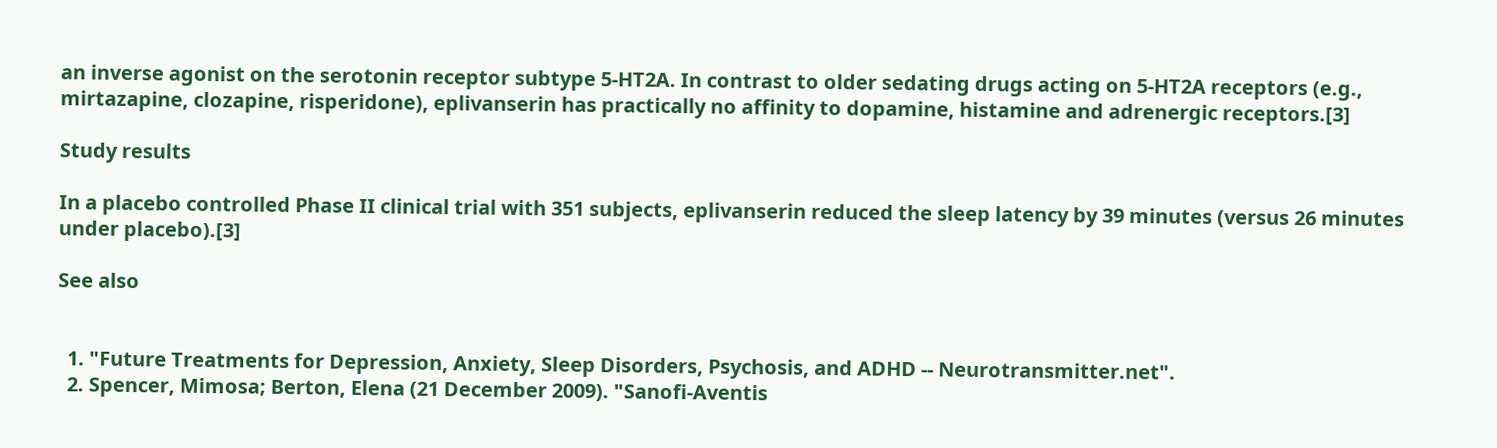an inverse agonist on the serotonin receptor subtype 5-HT2A. In contrast to older sedating drugs acting on 5-HT2A receptors (e.g., mirtazapine, clozapine, risperidone), eplivanserin has practically no affinity to dopamine, histamine and adrenergic receptors.[3]

Study results

In a placebo controlled Phase II clinical trial with 351 subjects, eplivanserin reduced the sleep latency by 39 minutes (versus 26 minutes under placebo).[3]

See also


  1. "Future Treatments for Depression, Anxiety, Sleep Disorders, Psychosis, and ADHD -- Neurotransmitter.net".
  2. Spencer, Mimosa; Berton, Elena (21 December 2009). "Sanofi-Aventis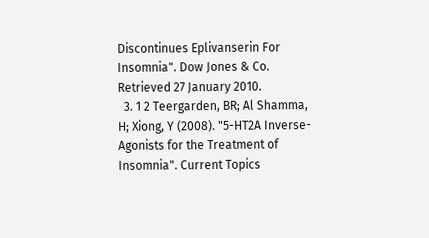Discontinues Eplivanserin For Insomnia". Dow Jones & Co. Retrieved 27 January 2010.
  3. 1 2 Teergarden, BR; Al Shamma, H; Xiong, Y (2008). "5-HT2A Inverse-Agonists for the Treatment of Insomnia". Current Topics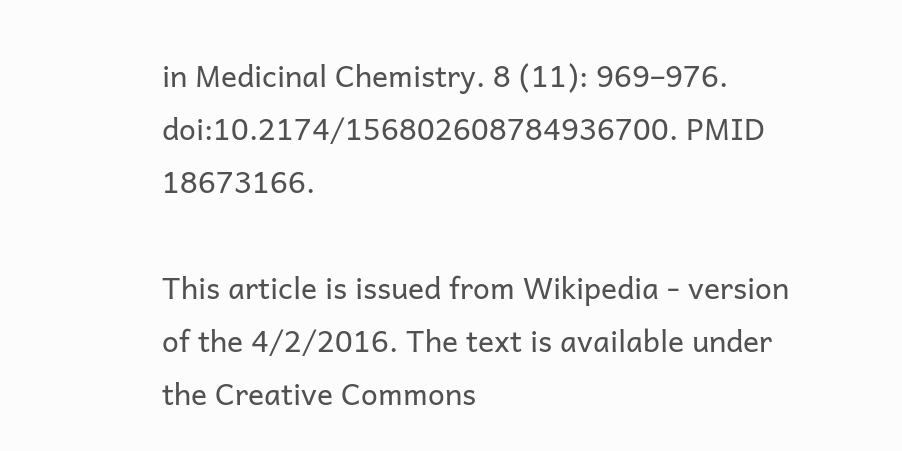in Medicinal Chemistry. 8 (11): 969–976. doi:10.2174/156802608784936700. PMID 18673166.

This article is issued from Wikipedia - version of the 4/2/2016. The text is available under the Creative Commons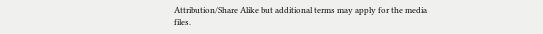Attribution/Share Alike but additional terms may apply for the media files.